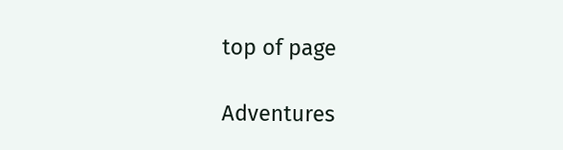top of page

Adventures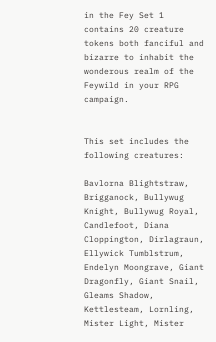in the Fey Set 1 contains 20 creature tokens both fanciful and bizarre to inhabit the wonderous realm of the Feywild in your RPG campaign.


This set includes the following creatures:

Bavlorna Blightstraw, Brigganock, Bullywug Knight, Bullywug Royal, Candlefoot, Diana Cloppington, Dirlagraun, Ellywick Tumblstrum, Endelyn Moongrave, Giant Dragonfly, Giant Snail, Gleams Shadow, Kettlesteam, Lornling, Mister Light, Mister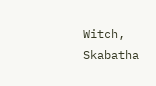Witch, Skabatha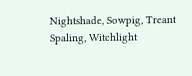Nightshade, Sowpig, Treant Spaling, Witchlight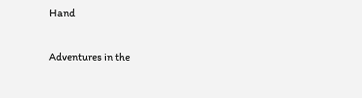Hand

Adventures in the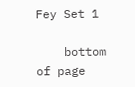Fey Set 1

    bottom of page